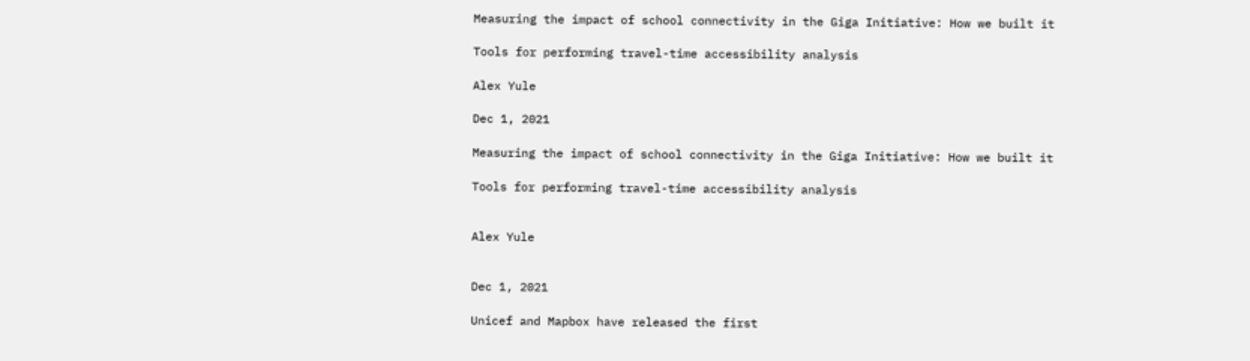Measuring the impact of school connectivity in the Giga Initiative: How we built it

Tools for performing travel-time accessibility analysis

Alex Yule

Dec 1, 2021

Measuring the impact of school connectivity in the Giga Initiative: How we built it

Tools for performing travel-time accessibility analysis


Alex Yule


Dec 1, 2021

Unicef and Mapbox have released the first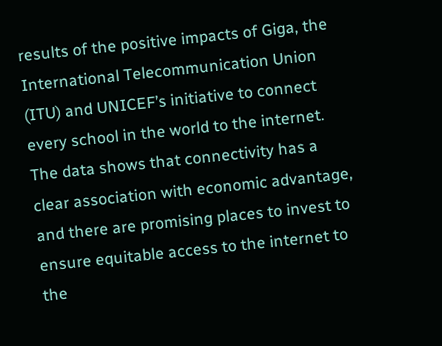results of the positive impacts of Giga, the International Telecommunication Union (ITU) and UNICEF’s initiative to connect every school in the world to the internet. The data shows that connectivity has a clear association with economic advantage, and there are promising places to invest to ensure equitable access to the internet to the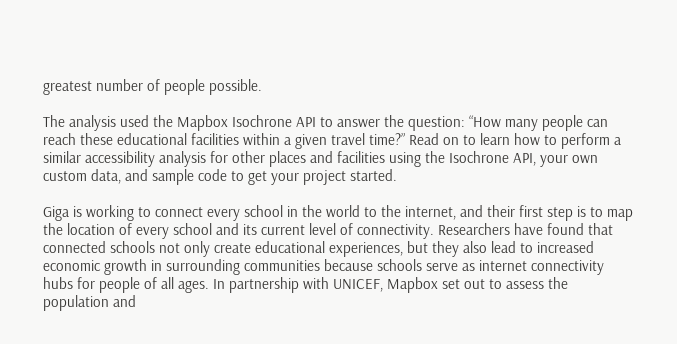greatest number of people possible.

The analysis used the Mapbox Isochrone API to answer the question: “How many people can reach these educational facilities within a given travel time?” Read on to learn how to perform a similar accessibility analysis for other places and facilities using the Isochrone API, your own custom data, and sample code to get your project started.

Giga is working to connect every school in the world to the internet, and their first step is to map the location of every school and its current level of connectivity. Researchers have found that connected schools not only create educational experiences, but they also lead to increased economic growth in surrounding communities because schools serve as internet connectivity hubs for people of all ages. In partnership with UNICEF, Mapbox set out to assess the population and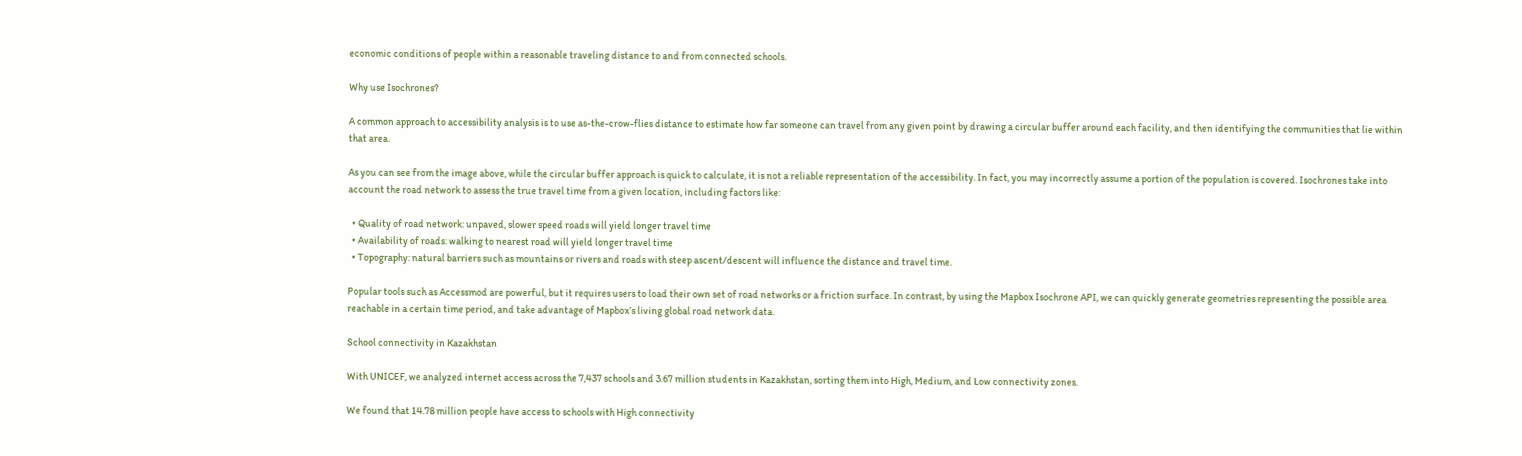economic conditions of people within a reasonable traveling distance to and from connected schools.

Why use Isochrones?

A common approach to accessibility analysis is to use as-the-crow-flies distance to estimate how far someone can travel from any given point by drawing a circular buffer around each facility, and then identifying the communities that lie within that area.

As you can see from the image above, while the circular buffer approach is quick to calculate, it is not a reliable representation of the accessibility. In fact, you may incorrectly assume a portion of the population is covered. Isochrones take into account the road network to assess the true travel time from a given location, including factors like:

  • Quality of road network: unpaved, slower speed roads will yield longer travel time
  • Availability of roads: walking to nearest road will yield longer travel time
  • Topography: natural barriers such as mountains or rivers and roads with steep ascent/descent will influence the distance and travel time.

Popular tools such as Accessmod are powerful, but it requires users to load their own set of road networks or a friction surface. In contrast, by using the Mapbox Isochrone API, we can quickly generate geometries representing the possible area reachable in a certain time period, and take advantage of Mapbox’s living global road network data.

School connectivity in Kazakhstan

With UNICEF, we analyzed internet access across the 7,437 schools and 3.67 million students in Kazakhstan, sorting them into High, Medium, and Low connectivity zones.

We found that 14.78 million people have access to schools with High connectivity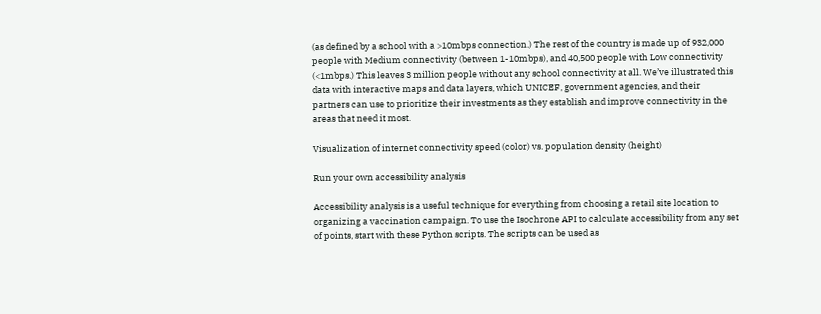(as defined by a school with a >10mbps connection.) The rest of the country is made up of 932,000 people with Medium connectivity (between 1-10mbps), and 40,500 people with Low connectivity (<1mbps.) This leaves 3 million people without any school connectivity at all. We’ve illustrated this data with interactive maps and data layers, which UNICEF, government agencies, and their partners can use to prioritize their investments as they establish and improve connectivity in the areas that need it most.

Visualization of internet connectivity speed (color) vs. population density (height)

Run your own accessibility analysis

Accessibility analysis is a useful technique for everything from choosing a retail site location to organizing a vaccination campaign. To use the Isochrone API to calculate accessibility from any set of points, start with these Python scripts. The scripts can be used as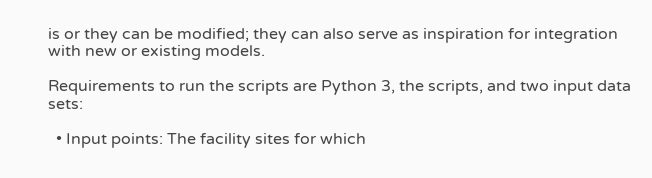is or they can be modified; they can also serve as inspiration for integration with new or existing models.

Requirements to run the scripts are Python 3, the scripts, and two input data sets:

  • Input points: The facility sites for which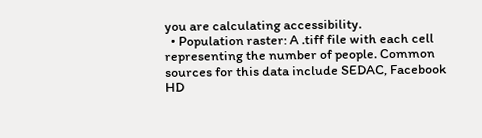you are calculating accessibility.
  • Population raster: A .tiff file with each cell representing the number of people. Common sources for this data include SEDAC, Facebook HD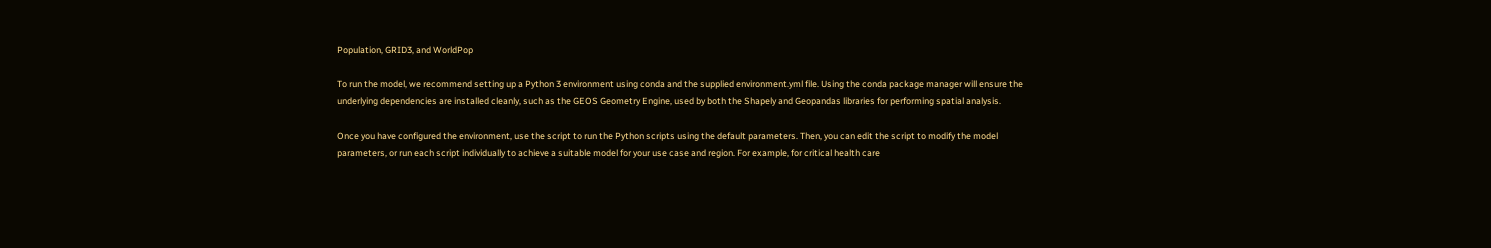Population, GRID3, and WorldPop

To run the model, we recommend setting up a Python 3 environment using conda and the supplied environment.yml file. Using the conda package manager will ensure the underlying dependencies are installed cleanly, such as the GEOS Geometry Engine, used by both the Shapely and Geopandas libraries for performing spatial analysis.

Once you have configured the environment, use the script to run the Python scripts using the default parameters. Then, you can edit the script to modify the model parameters, or run each script individually to achieve a suitable model for your use case and region. For example, for critical health care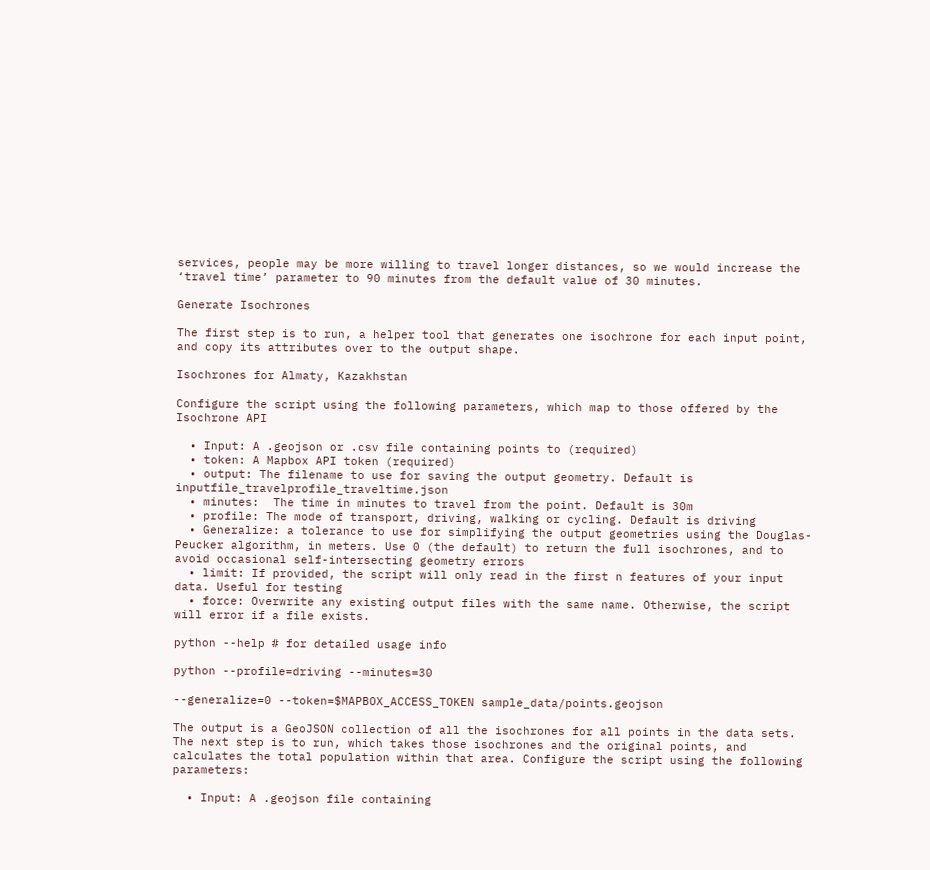services, people may be more willing to travel longer distances, so we would increase the ‘travel time’ parameter to 90 minutes from the default value of 30 minutes.

Generate Isochrones

The first step is to run, a helper tool that generates one isochrone for each input point, and copy its attributes over to the output shape.

Isochrones for Almaty, Kazakhstan

Configure the script using the following parameters, which map to those offered by the Isochrone API

  • Input: A .geojson or .csv file containing points to (required)
  • token: A Mapbox API token (required)
  • output: The filename to use for saving the output geometry. Default is inputfile_travelprofile_traveltime.json
  • minutes:  The time in minutes to travel from the point. Default is 30m
  • profile: The mode of transport, driving, walking or cycling. Default is driving
  • Generalize: a tolerance to use for simplifying the output geometries using the Douglas-Peucker algorithm, in meters. Use 0 (the default) to return the full isochrones, and to avoid occasional self-intersecting geometry errors
  • limit: If provided, the script will only read in the first n features of your input data. Useful for testing
  • force: Overwrite any existing output files with the same name. Otherwise, the script will error if a file exists.

python --help # for detailed usage info

python --profile=driving --minutes=30

--generalize=0 --token=$MAPBOX_ACCESS_TOKEN sample_data/points.geojson

The output is a GeoJSON collection of all the isochrones for all points in the data sets. The next step is to run, which takes those isochrones and the original points, and calculates the total population within that area. Configure the script using the following parameters:

  • Input: A .geojson file containing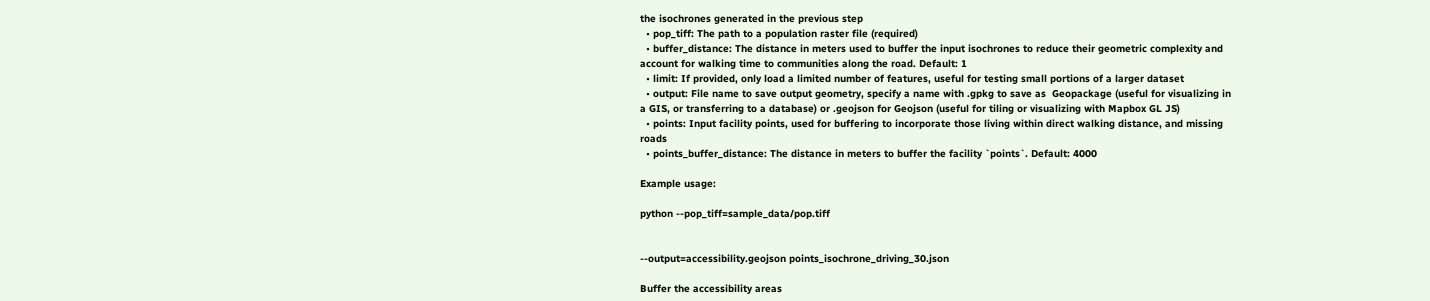the isochrones generated in the previous step
  • pop_tiff: The path to a population raster file (required)
  • buffer_distance: The distance in meters used to buffer the input isochrones to reduce their geometric complexity and account for walking time to communities along the road. Default: 1
  • limit: If provided, only load a limited number of features, useful for testing small portions of a larger dataset
  • output: File name to save output geometry, specify a name with .gpkg to save as  Geopackage (useful for visualizing in a GIS, or transferring to a database) or .geojson for Geojson (useful for tiling or visualizing with Mapbox GL JS)
  • points: Input facility points, used for buffering to incorporate those living within direct walking distance, and missing roads
  • points_buffer_distance: The distance in meters to buffer the facility `points`. Default: 4000

Example usage:

python --pop_tiff=sample_data/pop.tiff


--output=accessibility.geojson points_isochrone_driving_30.json

Buffer the accessibility areas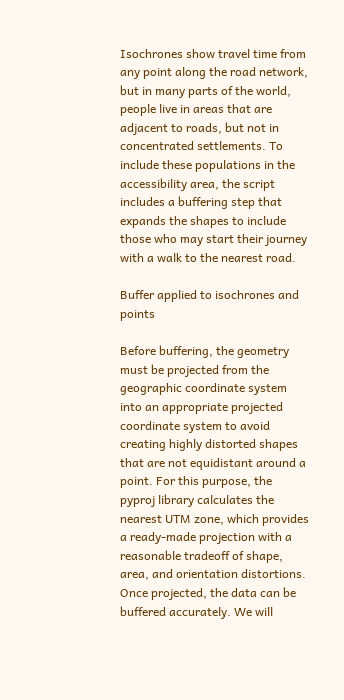Isochrones show travel time from any point along the road network, but in many parts of the world, people live in areas that are adjacent to roads, but not in concentrated settlements. To include these populations in the accessibility area, the script includes a buffering step that expands the shapes to include those who may start their journey with a walk to the nearest road.

Buffer applied to isochrones and points

Before buffering, the geometry must be projected from the geographic coordinate system into an appropriate projected coordinate system to avoid creating highly distorted shapes that are not equidistant around a point. For this purpose, the pyproj library calculates the nearest UTM zone, which provides a ready-made projection with a reasonable tradeoff of shape, area, and orientation distortions. Once projected, the data can be buffered accurately. We will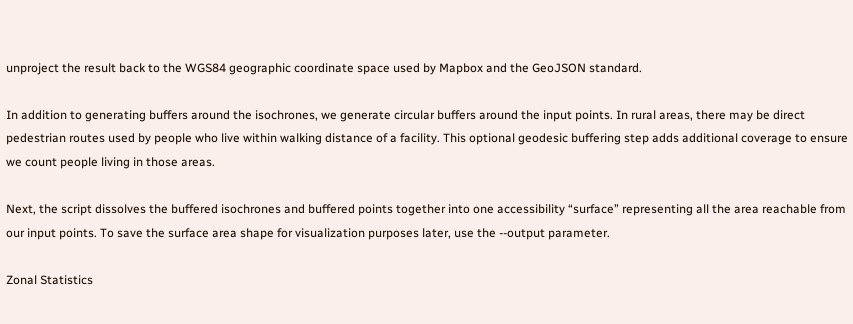unproject the result back to the WGS84 geographic coordinate space used by Mapbox and the GeoJSON standard.

In addition to generating buffers around the isochrones, we generate circular buffers around the input points. In rural areas, there may be direct pedestrian routes used by people who live within walking distance of a facility. This optional geodesic buffering step adds additional coverage to ensure we count people living in those areas.

Next, the script dissolves the buffered isochrones and buffered points together into one accessibility “surface” representing all the area reachable from our input points. To save the surface area shape for visualization purposes later, use the --output parameter.

Zonal Statistics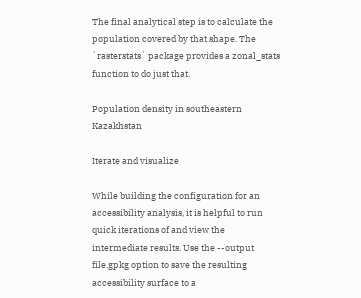The final analytical step is to calculate the population covered by that shape. The `rasterstats` package provides a zonal_stats function to do just that.

Population density in southeastern Kazakhstan

Iterate and visualize

While building the configuration for an accessibility analysis, it is helpful to run quick iterations of and view the intermediate results. Use the --output file.gpkg option to save the resulting accessibility surface to a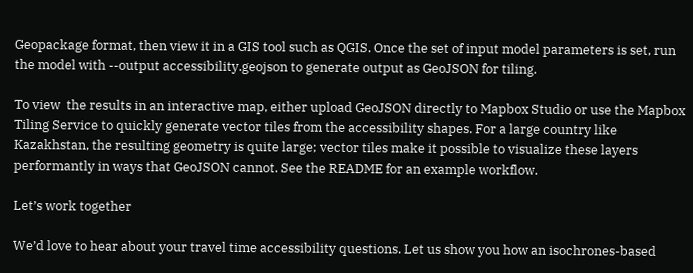Geopackage format, then view it in a GIS tool such as QGIS. Once the set of input model parameters is set, run the model with --output accessibility.geojson to generate output as GeoJSON for tiling.

To view  the results in an interactive map, either upload GeoJSON directly to Mapbox Studio or use the Mapbox Tiling Service to quickly generate vector tiles from the accessibility shapes. For a large country like Kazakhstan, the resulting geometry is quite large; vector tiles make it possible to visualize these layers performantly in ways that GeoJSON cannot. See the README for an example workflow.

Let’s work together

We’d love to hear about your travel time accessibility questions. Let us show you how an isochrones-based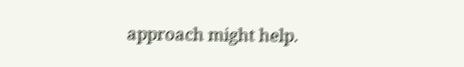approach might help.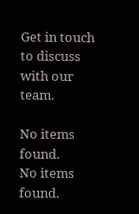Get in touch to discuss with our team.

No items found.
No items found.